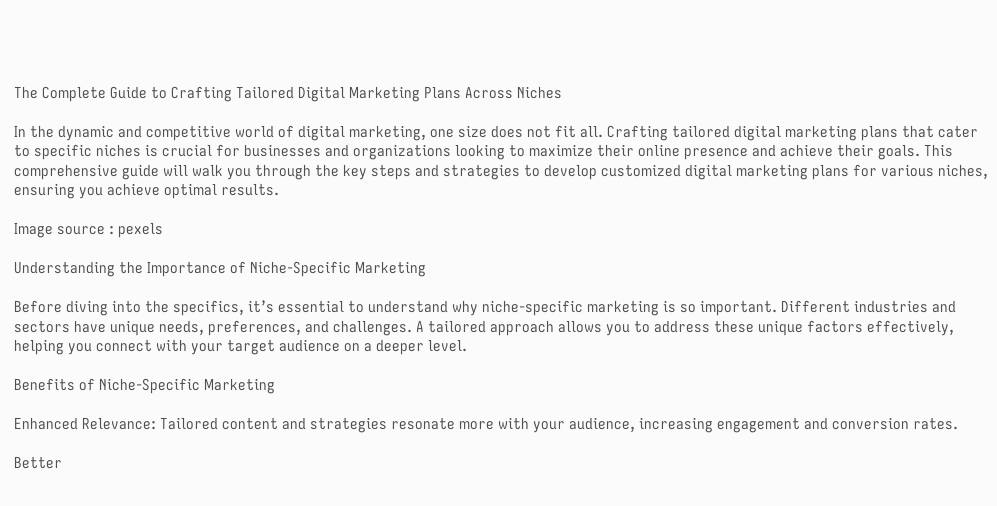The Complete Guide to Crafting Tailored Digital Marketing Plans Across Niches

In the dynamic and competitive world of digital marketing, one size does not fit all. Crafting tailored digital marketing plans that cater to specific niches is crucial for businesses and organizations looking to maximize their online presence and achieve their goals. This comprehensive guide will walk you through the key steps and strategies to develop customized digital marketing plans for various niches, ensuring you achieve optimal results.

Image source : pexels

Understanding the Importance of Niche-Specific Marketing

Before diving into the specifics, it’s essential to understand why niche-specific marketing is so important. Different industries and sectors have unique needs, preferences, and challenges. A tailored approach allows you to address these unique factors effectively, helping you connect with your target audience on a deeper level.

Benefits of Niche-Specific Marketing

Enhanced Relevance: Tailored content and strategies resonate more with your audience, increasing engagement and conversion rates.

Better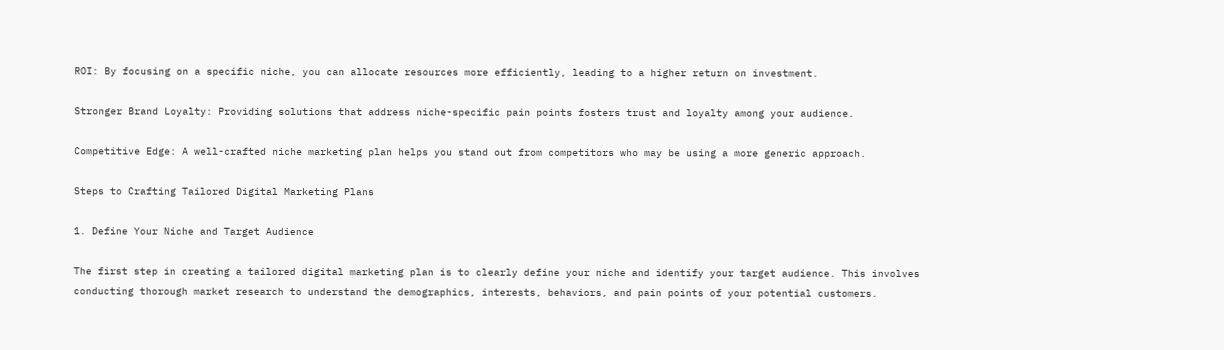ROI: By focusing on a specific niche, you can allocate resources more efficiently, leading to a higher return on investment.

Stronger Brand Loyalty: Providing solutions that address niche-specific pain points fosters trust and loyalty among your audience.

Competitive Edge: A well-crafted niche marketing plan helps you stand out from competitors who may be using a more generic approach.

Steps to Crafting Tailored Digital Marketing Plans

1. Define Your Niche and Target Audience

The first step in creating a tailored digital marketing plan is to clearly define your niche and identify your target audience. This involves conducting thorough market research to understand the demographics, interests, behaviors, and pain points of your potential customers.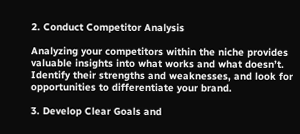2. Conduct Competitor Analysis

Analyzing your competitors within the niche provides valuable insights into what works and what doesn’t. Identify their strengths and weaknesses, and look for opportunities to differentiate your brand.

3. Develop Clear Goals and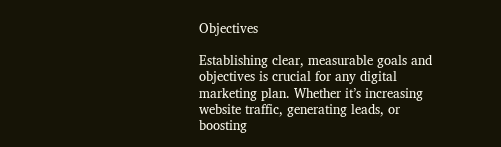Objectives

Establishing clear, measurable goals and objectives is crucial for any digital marketing plan. Whether it’s increasing website traffic, generating leads, or boosting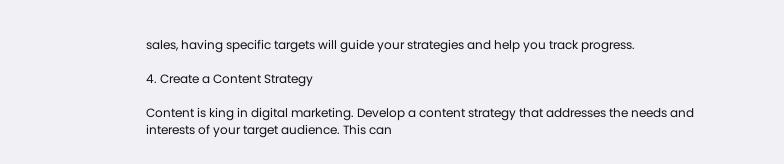sales, having specific targets will guide your strategies and help you track progress.

4. Create a Content Strategy

Content is king in digital marketing. Develop a content strategy that addresses the needs and interests of your target audience. This can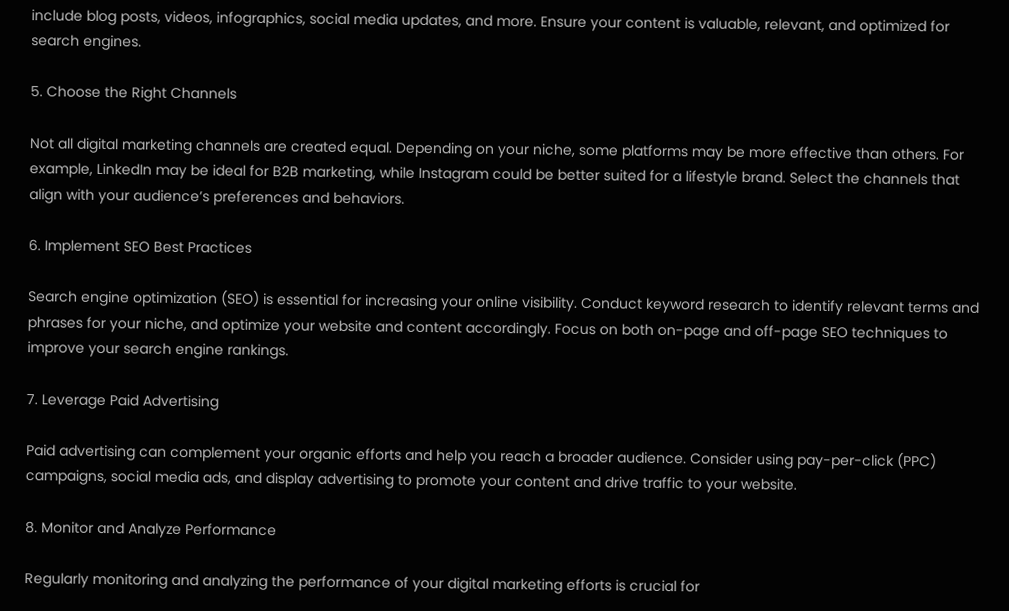include blog posts, videos, infographics, social media updates, and more. Ensure your content is valuable, relevant, and optimized for search engines.

5. Choose the Right Channels

Not all digital marketing channels are created equal. Depending on your niche, some platforms may be more effective than others. For example, LinkedIn may be ideal for B2B marketing, while Instagram could be better suited for a lifestyle brand. Select the channels that align with your audience’s preferences and behaviors.

6. Implement SEO Best Practices

Search engine optimization (SEO) is essential for increasing your online visibility. Conduct keyword research to identify relevant terms and phrases for your niche, and optimize your website and content accordingly. Focus on both on-page and off-page SEO techniques to improve your search engine rankings.

7. Leverage Paid Advertising

Paid advertising can complement your organic efforts and help you reach a broader audience. Consider using pay-per-click (PPC) campaigns, social media ads, and display advertising to promote your content and drive traffic to your website.

8. Monitor and Analyze Performance

Regularly monitoring and analyzing the performance of your digital marketing efforts is crucial for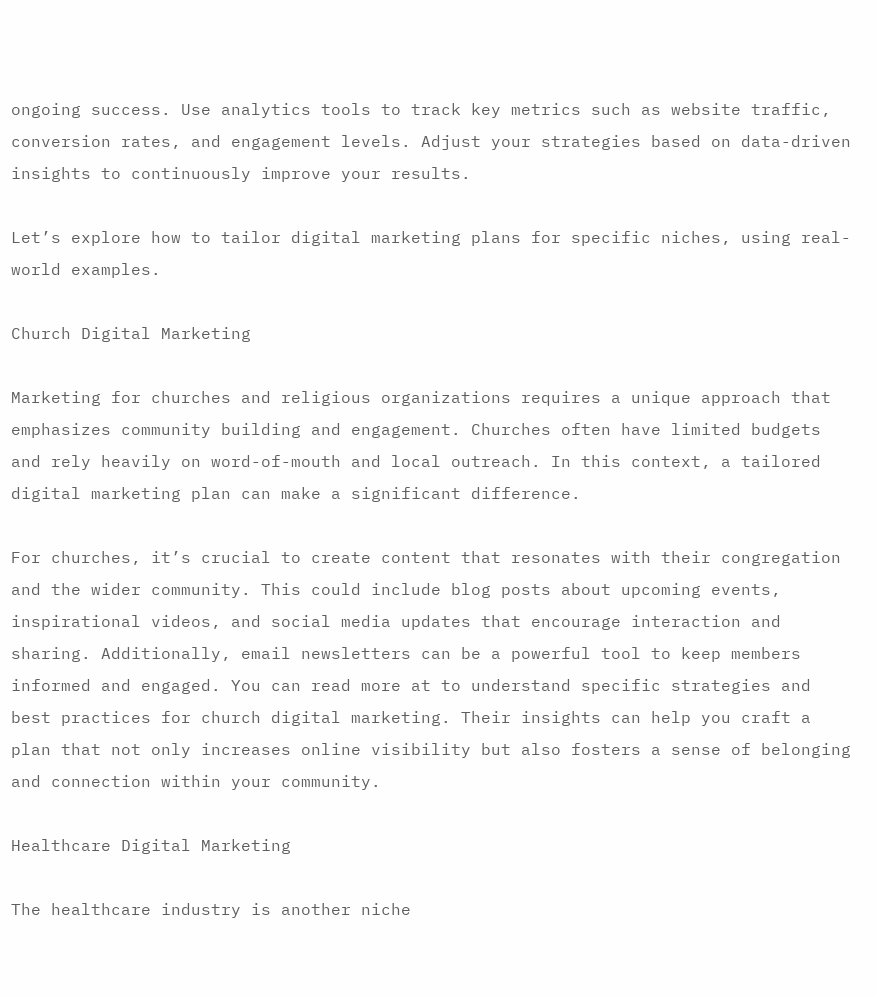ongoing success. Use analytics tools to track key metrics such as website traffic, conversion rates, and engagement levels. Adjust your strategies based on data-driven insights to continuously improve your results.

Let’s explore how to tailor digital marketing plans for specific niches, using real-world examples.

Church Digital Marketing

Marketing for churches and religious organizations requires a unique approach that emphasizes community building and engagement. Churches often have limited budgets and rely heavily on word-of-mouth and local outreach. In this context, a tailored digital marketing plan can make a significant difference.

For churches, it’s crucial to create content that resonates with their congregation and the wider community. This could include blog posts about upcoming events, inspirational videos, and social media updates that encourage interaction and sharing. Additionally, email newsletters can be a powerful tool to keep members informed and engaged. You can read more at to understand specific strategies and best practices for church digital marketing. Their insights can help you craft a plan that not only increases online visibility but also fosters a sense of belonging and connection within your community.

Healthcare Digital Marketing

The healthcare industry is another niche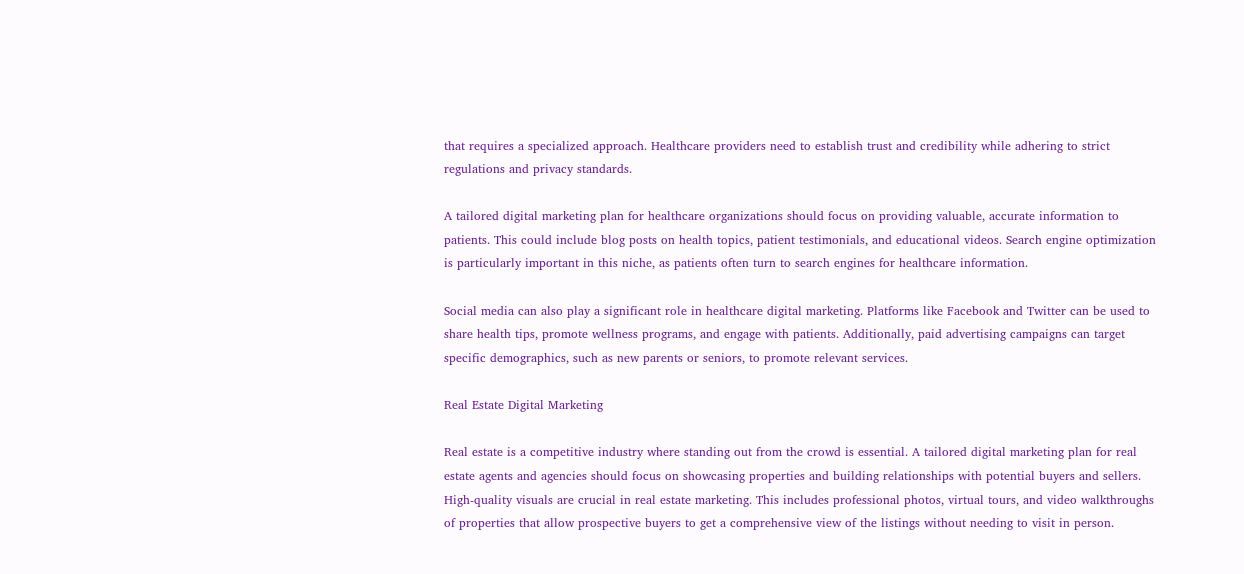that requires a specialized approach. Healthcare providers need to establish trust and credibility while adhering to strict regulations and privacy standards.

A tailored digital marketing plan for healthcare organizations should focus on providing valuable, accurate information to patients. This could include blog posts on health topics, patient testimonials, and educational videos. Search engine optimization is particularly important in this niche, as patients often turn to search engines for healthcare information.

Social media can also play a significant role in healthcare digital marketing. Platforms like Facebook and Twitter can be used to share health tips, promote wellness programs, and engage with patients. Additionally, paid advertising campaigns can target specific demographics, such as new parents or seniors, to promote relevant services.

Real Estate Digital Marketing

Real estate is a competitive industry where standing out from the crowd is essential. A tailored digital marketing plan for real estate agents and agencies should focus on showcasing properties and building relationships with potential buyers and sellers. High-quality visuals are crucial in real estate marketing. This includes professional photos, virtual tours, and video walkthroughs of properties that allow prospective buyers to get a comprehensive view of the listings without needing to visit in person.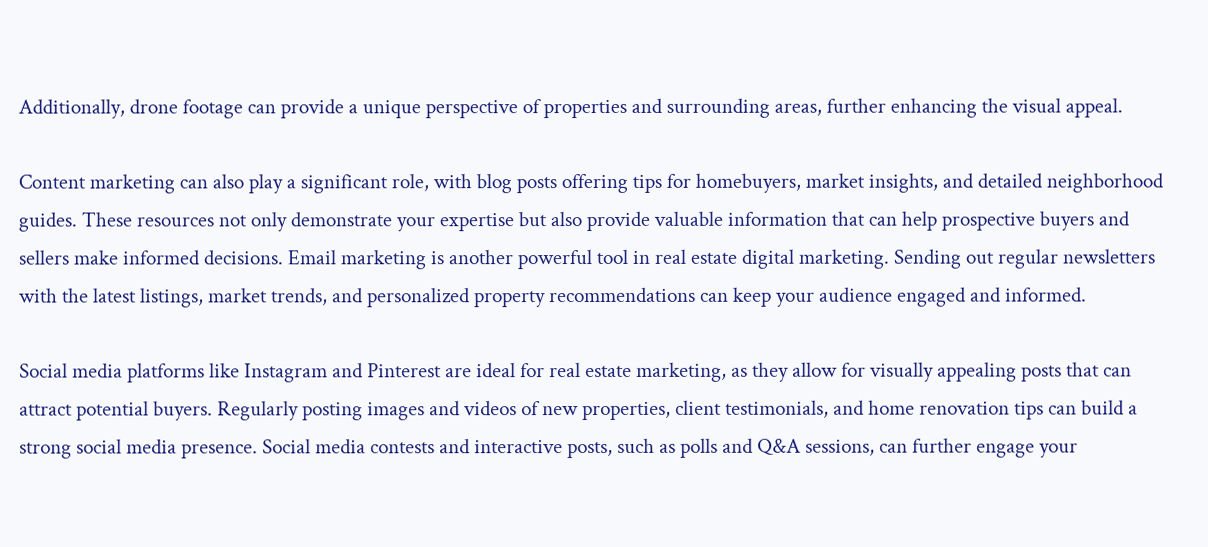Additionally, drone footage can provide a unique perspective of properties and surrounding areas, further enhancing the visual appeal.

Content marketing can also play a significant role, with blog posts offering tips for homebuyers, market insights, and detailed neighborhood guides. These resources not only demonstrate your expertise but also provide valuable information that can help prospective buyers and sellers make informed decisions. Email marketing is another powerful tool in real estate digital marketing. Sending out regular newsletters with the latest listings, market trends, and personalized property recommendations can keep your audience engaged and informed.

Social media platforms like Instagram and Pinterest are ideal for real estate marketing, as they allow for visually appealing posts that can attract potential buyers. Regularly posting images and videos of new properties, client testimonials, and home renovation tips can build a strong social media presence. Social media contests and interactive posts, such as polls and Q&A sessions, can further engage your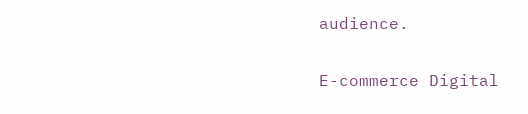audience.

E-commerce Digital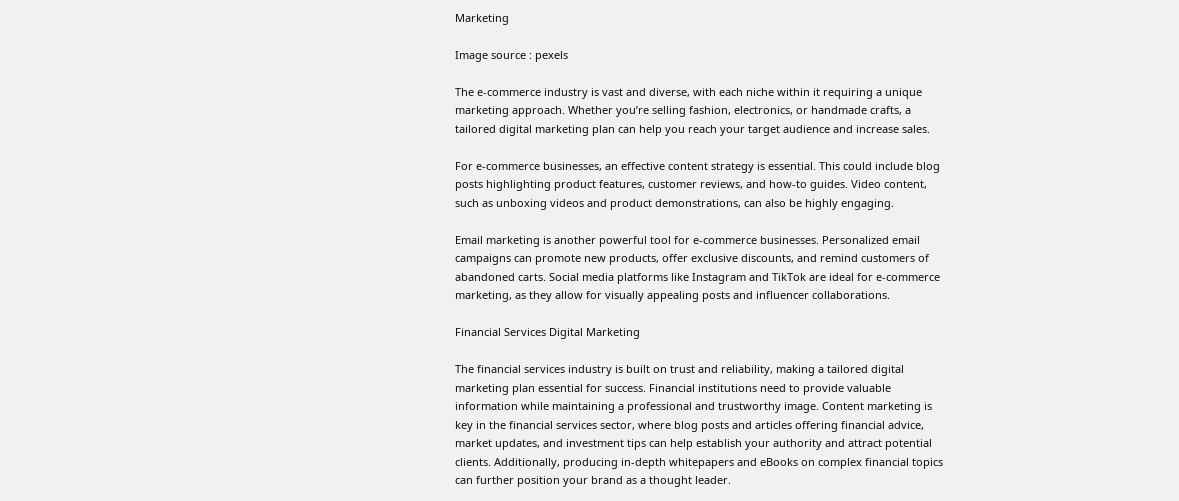Marketing

Image source : pexels

The e-commerce industry is vast and diverse, with each niche within it requiring a unique marketing approach. Whether you’re selling fashion, electronics, or handmade crafts, a tailored digital marketing plan can help you reach your target audience and increase sales.

For e-commerce businesses, an effective content strategy is essential. This could include blog posts highlighting product features, customer reviews, and how-to guides. Video content, such as unboxing videos and product demonstrations, can also be highly engaging.

Email marketing is another powerful tool for e-commerce businesses. Personalized email campaigns can promote new products, offer exclusive discounts, and remind customers of abandoned carts. Social media platforms like Instagram and TikTok are ideal for e-commerce marketing, as they allow for visually appealing posts and influencer collaborations.

Financial Services Digital Marketing

The financial services industry is built on trust and reliability, making a tailored digital marketing plan essential for success. Financial institutions need to provide valuable information while maintaining a professional and trustworthy image. Content marketing is key in the financial services sector, where blog posts and articles offering financial advice, market updates, and investment tips can help establish your authority and attract potential clients. Additionally, producing in-depth whitepapers and eBooks on complex financial topics can further position your brand as a thought leader.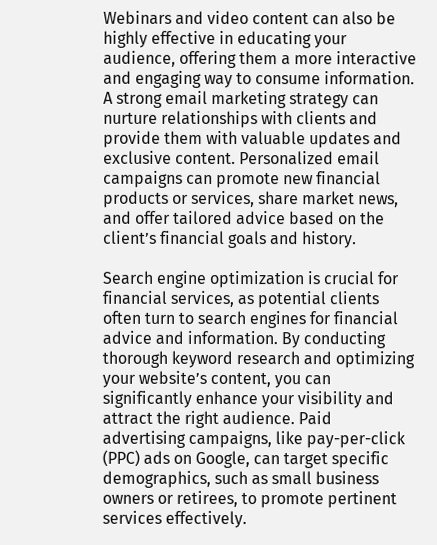Webinars and video content can also be highly effective in educating your audience, offering them a more interactive and engaging way to consume information. A strong email marketing strategy can nurture relationships with clients and provide them with valuable updates and exclusive content. Personalized email campaigns can promote new financial products or services, share market news, and offer tailored advice based on the client’s financial goals and history.

Search engine optimization is crucial for financial services, as potential clients often turn to search engines for financial advice and information. By conducting thorough keyword research and optimizing your website’s content, you can significantly enhance your visibility and attract the right audience. Paid advertising campaigns, like pay-per-click (PPC) ads on Google, can target specific demographics, such as small business owners or retirees, to promote pertinent services effectively.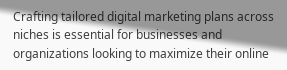Crafting tailored digital marketing plans across niches is essential for businesses and organizations looking to maximize their online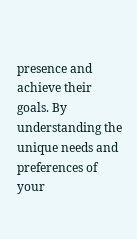presence and achieve their goals. By understanding the unique needs and preferences of your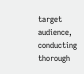target audience, conducting thorough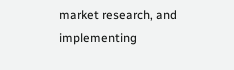market research, and implementing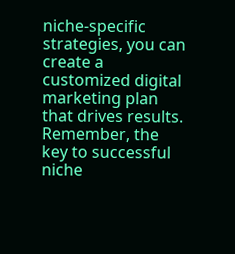niche-specific strategies, you can create a customized digital marketing plan that drives results. Remember, the key to successful niche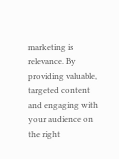marketing is relevance. By providing valuable, targeted content and engaging with your audience on the right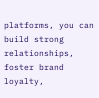platforms, you can build strong relationships, foster brand loyalty,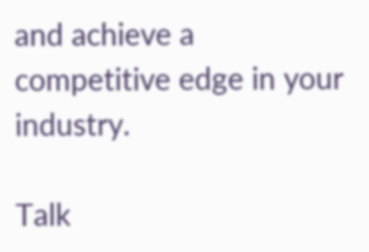and achieve a competitive edge in your industry.

Talk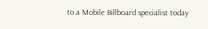to a Mobile Billboard specialist today